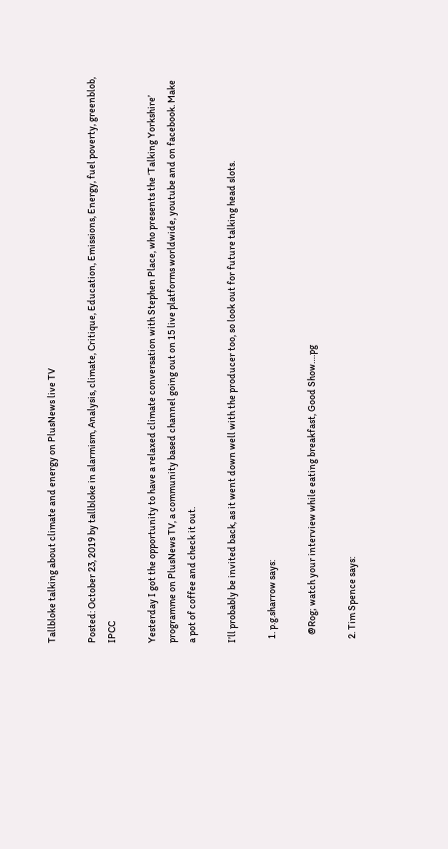Tallbloke talking about climate and energy on PlusNews live TV

Posted: October 23, 2019 by tallbloke in alarmism, Analysis, climate, Critique, Education, Emissions, Energy, fuel poverty, greenblob, IPCC

Yesterday I got the opportunity to have a relaxed climate conversation with Stephen Place, who presents the ‘Talking Yorkshire’ programme on PlusNews TV, a community based channel going out on 15 live platforms worldwide, youtube and on facebook. Make a pot of coffee and check it out.

I’ll probably be invited back, as it went down well with the producer too, so look out for future talking head slots.

  1. p.g.sharrow says:

    @Rog; watch your interview while eating breakfast, Good Show….pg

  2. Tim Spence says: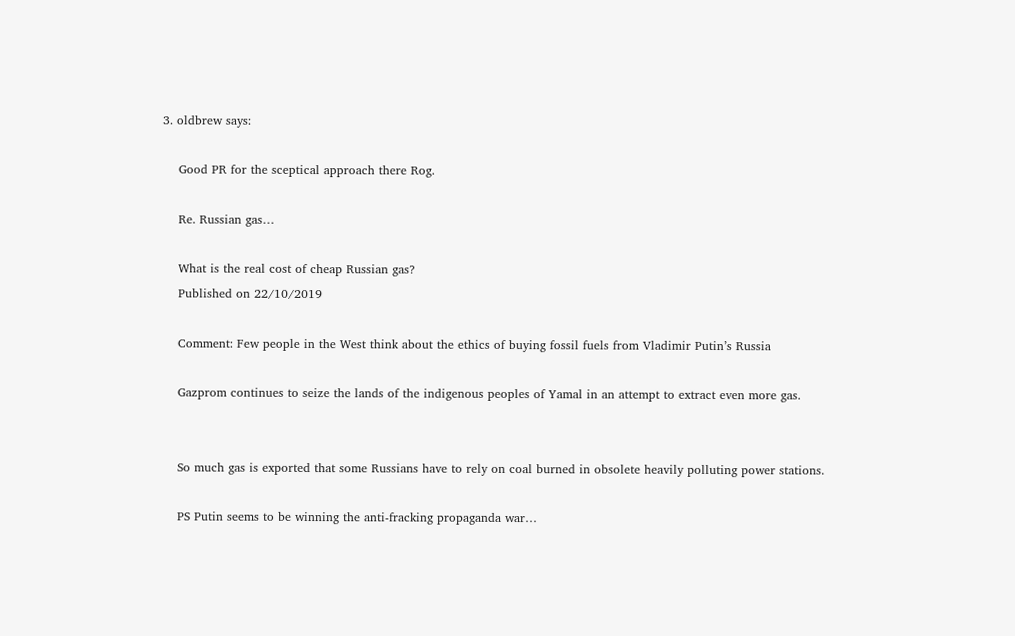3. oldbrew says:

    Good PR for the sceptical approach there Rog.

    Re. Russian gas…

    What is the real cost of cheap Russian gas?
    Published on 22/10/2019

    Comment: Few people in the West think about the ethics of buying fossil fuels from Vladimir Putin’s Russia

    Gazprom continues to seize the lands of the indigenous peoples of Yamal in an attempt to extract even more gas.


    So much gas is exported that some Russians have to rely on coal burned in obsolete heavily polluting power stations.

    PS Putin seems to be winning the anti-fracking propaganda war…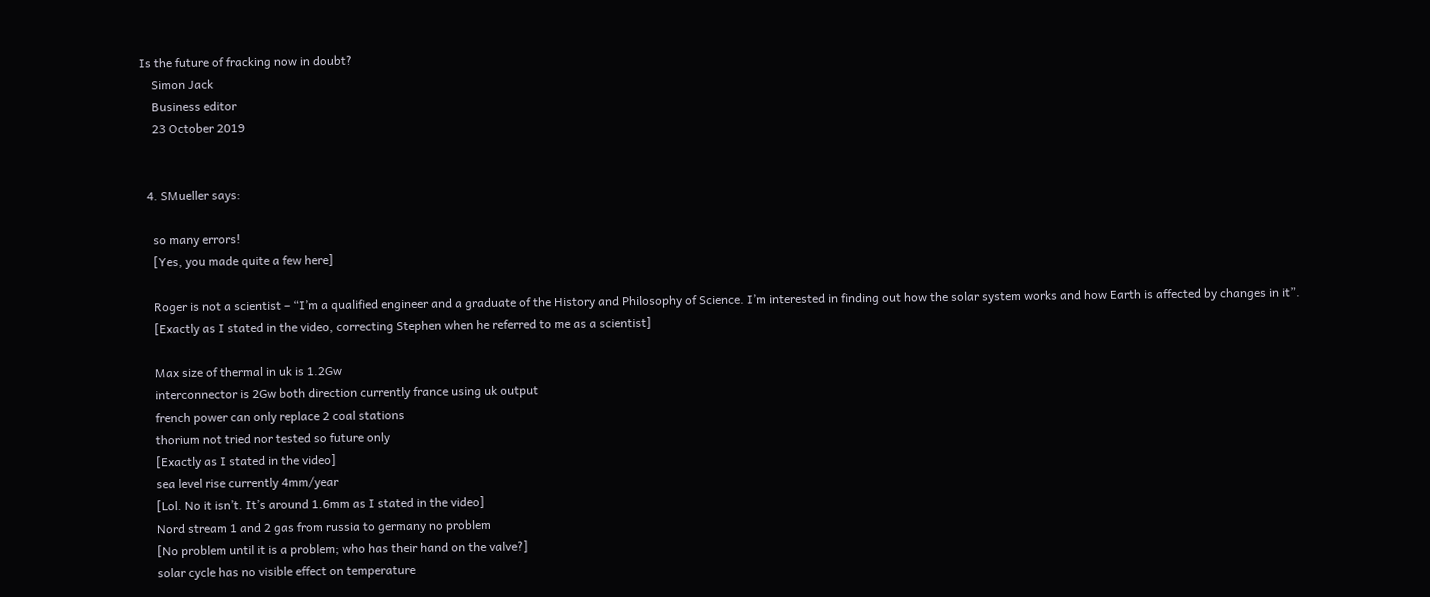Is the future of fracking now in doubt?
    Simon Jack
    Business editor
    23 October 2019


  4. SMueller says:

    so many errors!
    [Yes, you made quite a few here]

    Roger is not a scientist – “I’m a qualified engineer and a graduate of the History and Philosophy of Science. I’m interested in finding out how the solar system works and how Earth is affected by changes in it”.
    [Exactly as I stated in the video, correcting Stephen when he referred to me as a scientist]

    Max size of thermal in uk is 1.2Gw
    interconnector is 2Gw both direction currently france using uk output
    french power can only replace 2 coal stations
    thorium not tried nor tested so future only
    [Exactly as I stated in the video]
    sea level rise currently 4mm/year
    [Lol. No it isn’t. It’s around 1.6mm as I stated in the video]
    Nord stream 1 and 2 gas from russia to germany no problem
    [No problem until it is a problem; who has their hand on the valve?]
    solar cycle has no visible effect on temperature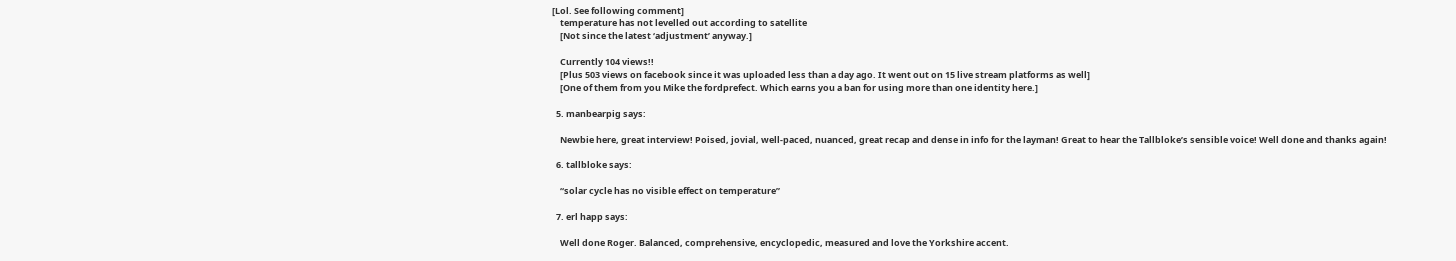[Lol. See following comment]
    temperature has not levelled out according to satellite
    [Not since the latest ‘adjustment’ anyway.]

    Currently 104 views!!
    [Plus 503 views on facebook since it was uploaded less than a day ago. It went out on 15 live stream platforms as well]
    [One of them from you Mike the fordprefect. Which earns you a ban for using more than one identity here.]

  5. manbearpig says:

    Newbie here, great interview! Poised, jovial, well-paced, nuanced, great recap and dense in info for the layman! Great to hear the Tallbloke’s sensible voice! Well done and thanks again!

  6. tallbloke says:

    “solar cycle has no visible effect on temperature”

  7. erl happ says:

    Well done Roger. Balanced, comprehensive, encyclopedic, measured and love the Yorkshire accent.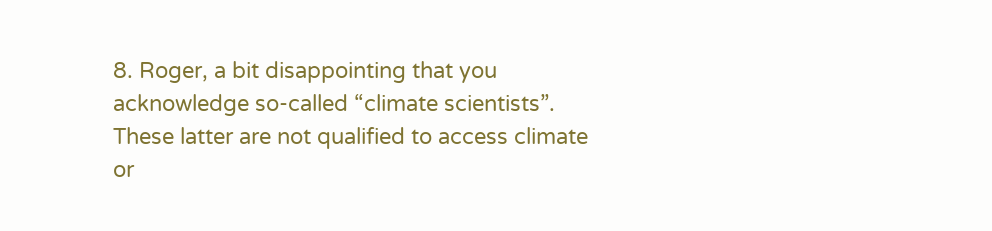8. Roger, a bit disappointing that you acknowledge so-called “climate scientists”. These latter are not qualified to access climate or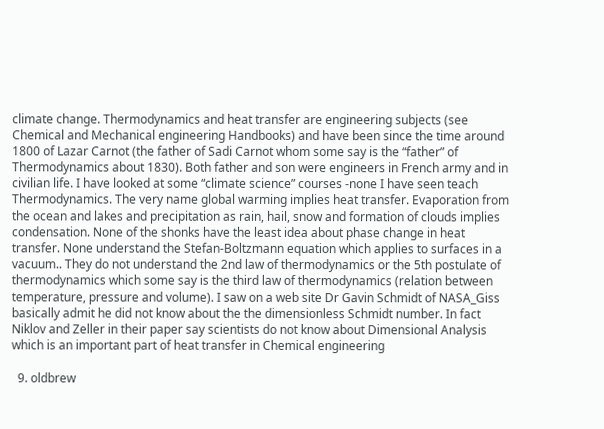climate change. Thermodynamics and heat transfer are engineering subjects (see Chemical and Mechanical engineering Handbooks) and have been since the time around 1800 of Lazar Carnot (the father of Sadi Carnot whom some say is the “father” of Thermodynamics about 1830). Both father and son were engineers in French army and in civilian life. I have looked at some “climate science” courses -none I have seen teach Thermodynamics. The very name global warming implies heat transfer. Evaporation from the ocean and lakes and precipitation as rain, hail, snow and formation of clouds implies condensation. None of the shonks have the least idea about phase change in heat transfer. None understand the Stefan-Boltzmann equation which applies to surfaces in a vacuum.. They do not understand the 2nd law of thermodynamics or the 5th postulate of thermodynamics which some say is the third law of thermodynamics (relation between temperature, pressure and volume). I saw on a web site Dr Gavin Schmidt of NASA_Giss basically admit he did not know about the the dimensionless Schmidt number. In fact Niklov and Zeller in their paper say scientists do not know about Dimensional Analysis which is an important part of heat transfer in Chemical engineering

  9. oldbrew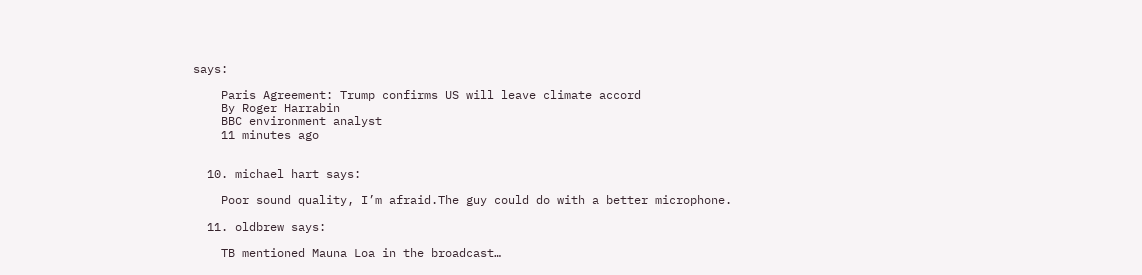says:

    Paris Agreement: Trump confirms US will leave climate accord
    By Roger Harrabin
    BBC environment analyst
    11 minutes ago


  10. michael hart says:

    Poor sound quality, I’m afraid.The guy could do with a better microphone.

  11. oldbrew says:

    TB mentioned Mauna Loa in the broadcast…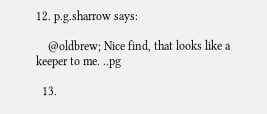12. p.g.sharrow says:

    @oldbrew; Nice find, that looks like a keeper to me. ..pg

  13.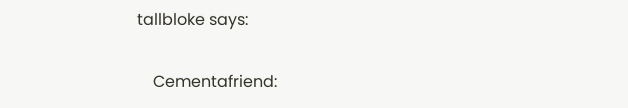tallbloke says:

    Cementafriend: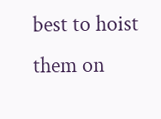best to hoist them on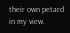their own petard in my view.